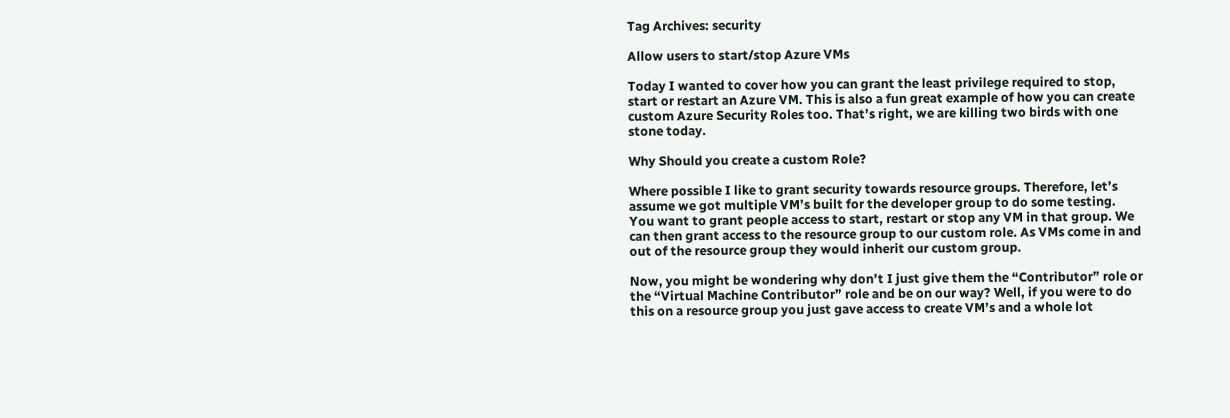Tag Archives: security

Allow users to start/stop Azure VMs

Today I wanted to cover how you can grant the least privilege required to stop, start or restart an Azure VM. This is also a fun great example of how you can create custom Azure Security Roles too. That’s right, we are killing two birds with one stone today.

Why Should you create a custom Role?

Where possible I like to grant security towards resource groups. Therefore, let’s assume we got multiple VM’s built for the developer group to do some testing. You want to grant people access to start, restart or stop any VM in that group. We can then grant access to the resource group to our custom role. As VMs come in and out of the resource group they would inherit our custom group.

Now, you might be wondering why don’t I just give them the “Contributor” role or the “Virtual Machine Contributor” role and be on our way? Well, if you were to do this on a resource group you just gave access to create VM’s and a whole lot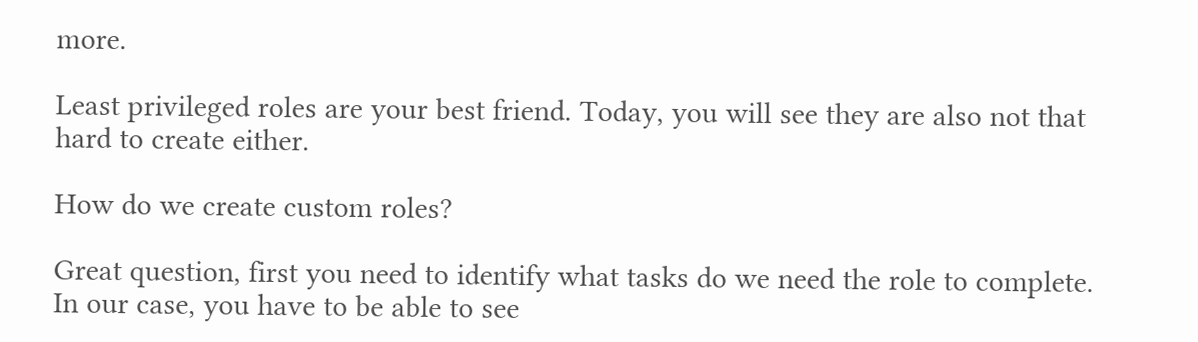more.

Least privileged roles are your best friend. Today, you will see they are also not that hard to create either.

How do we create custom roles?

Great question, first you need to identify what tasks do we need the role to complete. In our case, you have to be able to see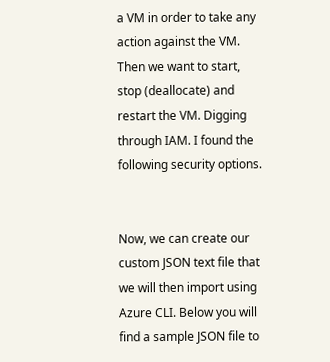a VM in order to take any action against the VM. Then we want to start, stop (deallocate) and restart the VM. Digging through IAM. I found the following security options.


Now, we can create our custom JSON text file that we will then import using Azure CLI. Below you will find a sample JSON file to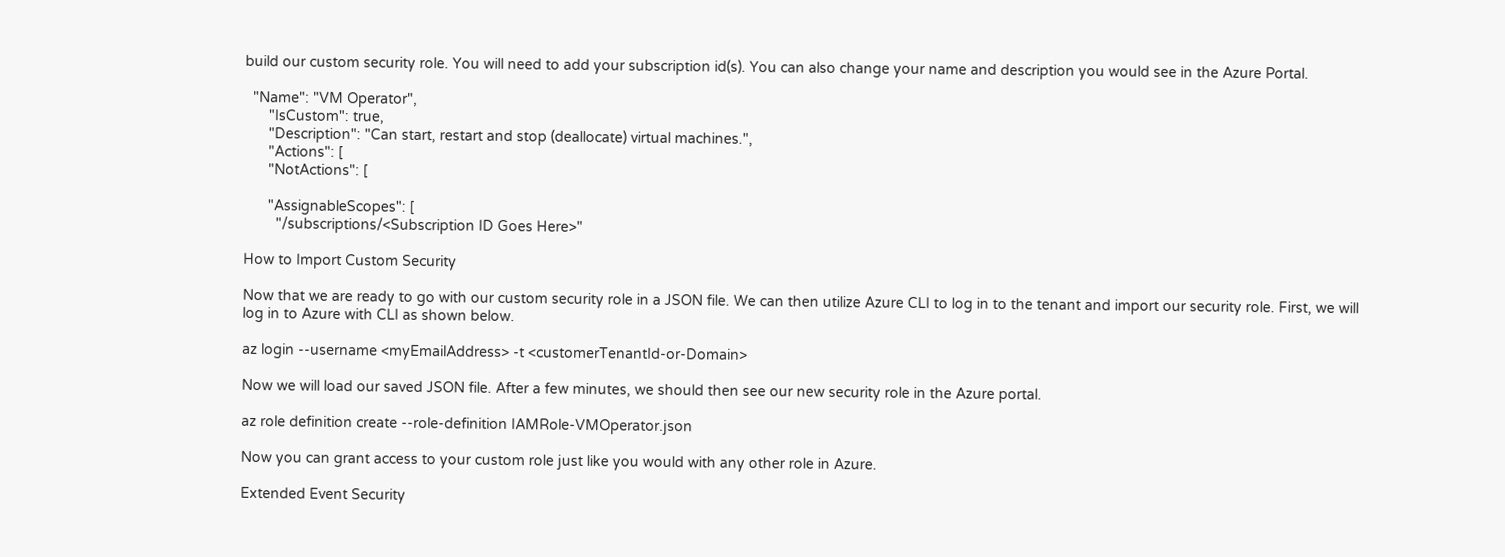build our custom security role. You will need to add your subscription id(s). You can also change your name and description you would see in the Azure Portal.

  "Name": "VM Operator",
      "IsCustom": true,
      "Description": "Can start, restart and stop (deallocate) virtual machines.",
      "Actions": [
      "NotActions": [

      "AssignableScopes": [
        "/subscriptions/<Subscription ID Goes Here>"

How to Import Custom Security

Now that we are ready to go with our custom security role in a JSON file. We can then utilize Azure CLI to log in to the tenant and import our security role. First, we will log in to Azure with CLI as shown below.

az login --username <myEmailAddress> -t <customerTenantId-or-Domain>

Now we will load our saved JSON file. After a few minutes, we should then see our new security role in the Azure portal.

az role definition create --role-definition IAMRole-VMOperator.json

Now you can grant access to your custom role just like you would with any other role in Azure.

Extended Event Security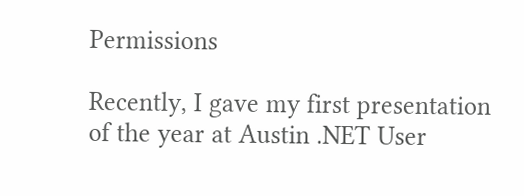Permissions

Recently, I gave my first presentation of the year at Austin .NET User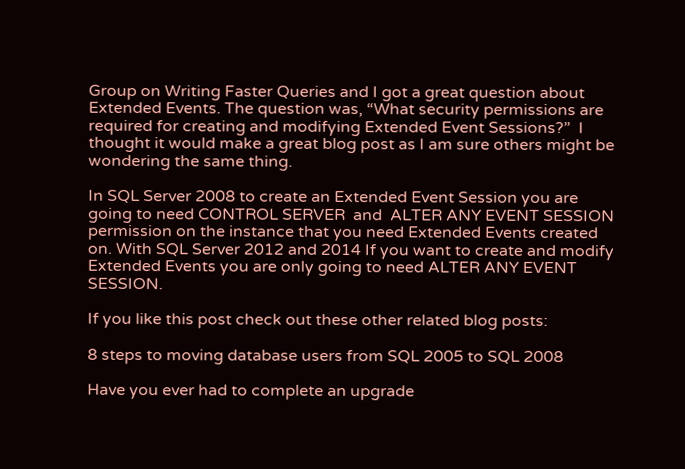Group on Writing Faster Queries and I got a great question about Extended Events. The question was, “What security permissions are required for creating and modifying Extended Event Sessions?”  I thought it would make a great blog post as I am sure others might be wondering the same thing.

In SQL Server 2008 to create an Extended Event Session you are going to need CONTROL SERVER  and  ALTER ANY EVENT SESSION permission on the instance that you need Extended Events created on. With SQL Server 2012 and 2014 If you want to create and modify Extended Events you are only going to need ALTER ANY EVENT SESSION.

If you like this post check out these other related blog posts:

8 steps to moving database users from SQL 2005 to SQL 2008

Have you ever had to complete an upgrade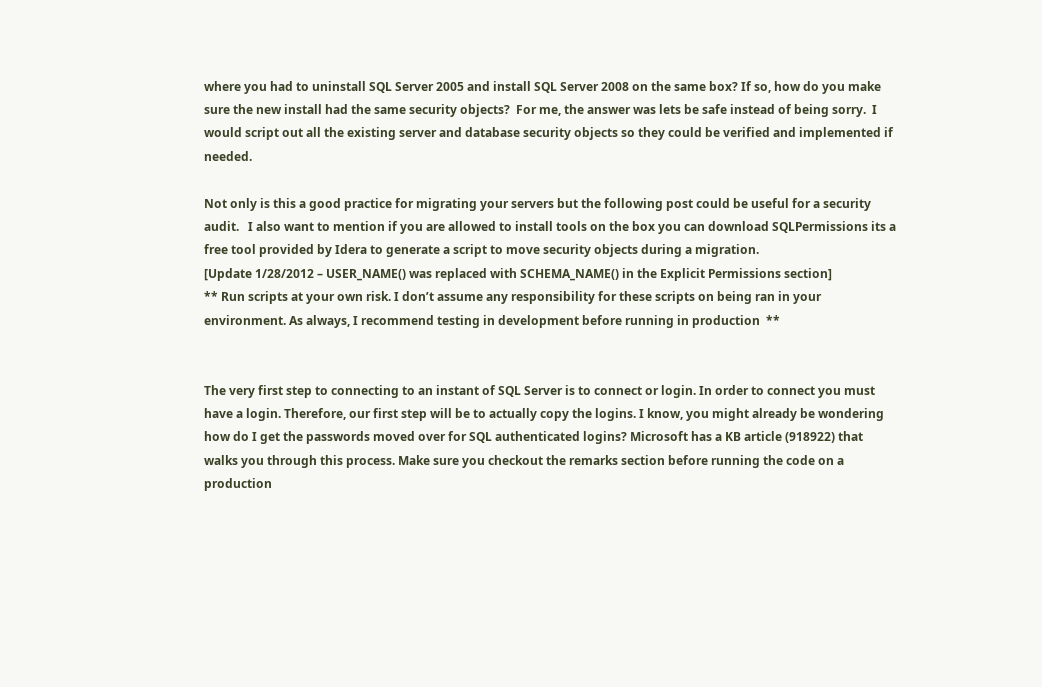where you had to uninstall SQL Server 2005 and install SQL Server 2008 on the same box? If so, how do you make sure the new install had the same security objects?  For me, the answer was lets be safe instead of being sorry.  I would script out all the existing server and database security objects so they could be verified and implemented if needed.

Not only is this a good practice for migrating your servers but the following post could be useful for a security audit.   I also want to mention if you are allowed to install tools on the box you can download SQLPermissions its a free tool provided by Idera to generate a script to move security objects during a migration.
[Update 1/28/2012 – USER_NAME() was replaced with SCHEMA_NAME() in the Explicit Permissions section]
** Run scripts at your own risk. I don’t assume any responsibility for these scripts on being ran in your environment. As always, I recommend testing in development before running in production  **


The very first step to connecting to an instant of SQL Server is to connect or login. In order to connect you must have a login. Therefore, our first step will be to actually copy the logins. I know, you might already be wondering how do I get the passwords moved over for SQL authenticated logins? Microsoft has a KB article (918922) that walks you through this process. Make sure you checkout the remarks section before running the code on a production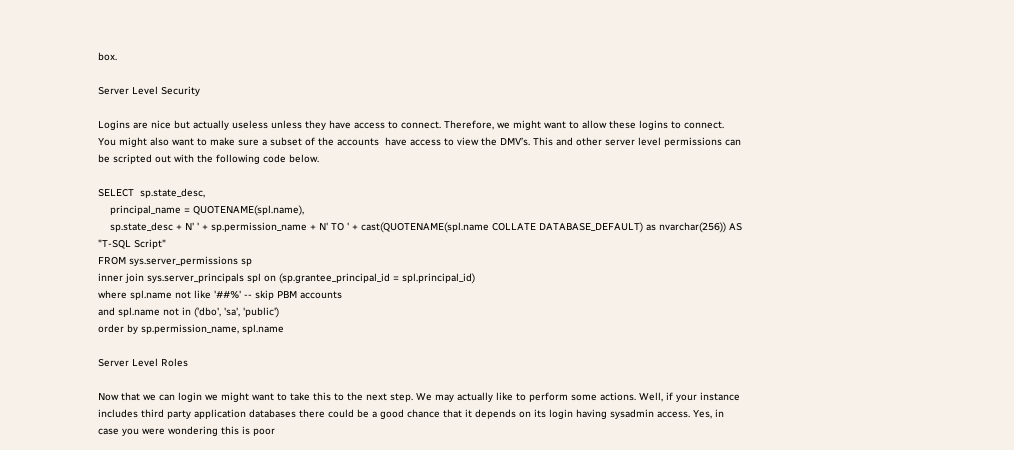box.

Server Level Security

Logins are nice but actually useless unless they have access to connect. Therefore, we might want to allow these logins to connect. You might also want to make sure a subset of the accounts  have access to view the DMV’s. This and other server level permissions can be scripted out with the following code below.

SELECT  sp.state_desc,
    principal_name = QUOTENAME(spl.name),
    sp.state_desc + N' ' + sp.permission_name + N' TO ' + cast(QUOTENAME(spl.name COLLATE DATABASE_DEFAULT) as nvarchar(256)) AS "T-SQL Script"
FROM sys.server_permissions sp
inner join sys.server_principals spl on (sp.grantee_principal_id = spl.principal_id)
where spl.name not like '##%' -- skip PBM accounts
and spl.name not in ('dbo', 'sa', 'public')
order by sp.permission_name, spl.name

Server Level Roles

Now that we can login we might want to take this to the next step. We may actually like to perform some actions. Well, if your instance includes third party application databases there could be a good chance that it depends on its login having sysadmin access. Yes, in case you were wondering this is poor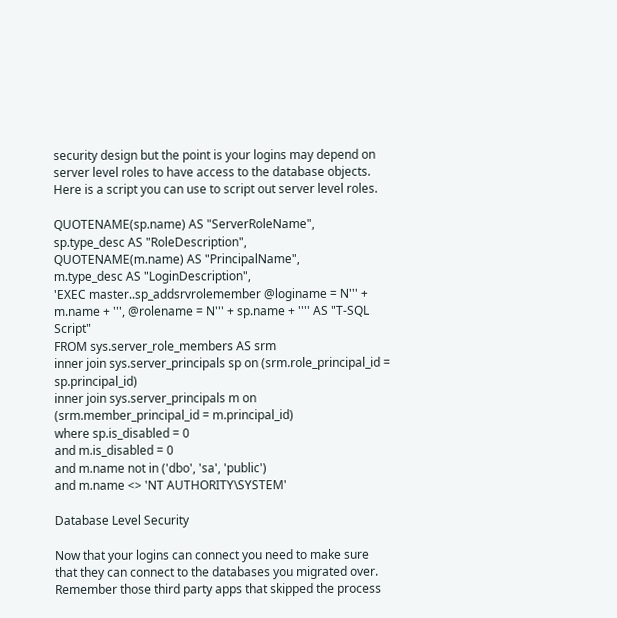security design but the point is your logins may depend on server level roles to have access to the database objects.  Here is a script you can use to script out server level roles.

QUOTENAME(sp.name) AS "ServerRoleName",
sp.type_desc AS "RoleDescription",
QUOTENAME(m.name) AS "PrincipalName",
m.type_desc AS "LoginDescription",
'EXEC master..sp_addsrvrolemember @loginame = N''' + m.name + ''', @rolename = N''' + sp.name + '''' AS "T-SQL Script"
FROM sys.server_role_members AS srm
inner join sys.server_principals sp on (srm.role_principal_id = sp.principal_id)
inner join sys.server_principals m on (srm.member_principal_id = m.principal_id)
where sp.is_disabled = 0
and m.is_disabled = 0
and m.name not in ('dbo', 'sa', 'public')
and m.name <> 'NT AUTHORITY\SYSTEM'

Database Level Security

Now that your logins can connect you need to make sure that they can connect to the databases you migrated over.  Remember those third party apps that skipped the process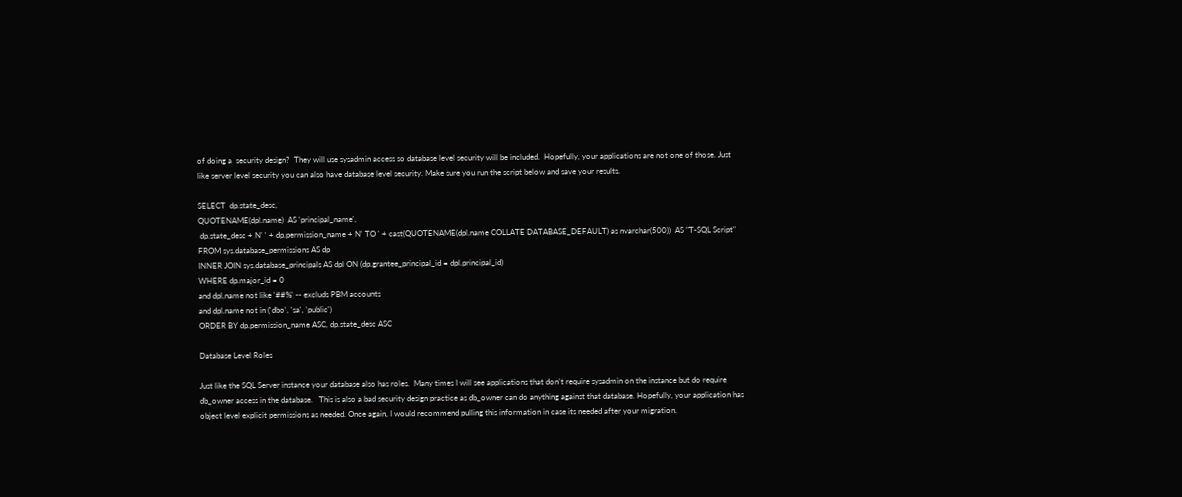of doing a  security design?  They will use sysadmin access so database level security will be included.  Hopefully, your applications are not one of those. Just like server level security you can also have database level security. Make sure you run the script below and save your results.

SELECT  dp.state_desc,
QUOTENAME(dpl.name)  AS 'principal_name',
 dp.state_desc + N' ' + dp.permission_name + N' TO ' + cast(QUOTENAME(dpl.name COLLATE DATABASE_DEFAULT) as nvarchar(500))  AS "T-SQL Script"
FROM sys.database_permissions AS dp
INNER JOIN sys.database_principals AS dpl ON (dp.grantee_principal_id = dpl.principal_id)
WHERE dp.major_id = 0
and dpl.name not like '##%' -- excluds PBM accounts
and dpl.name not in ('dbo', 'sa', 'public')
ORDER BY dp.permission_name ASC, dp.state_desc ASC

Database Level Roles

Just like the SQL Server instance your database also has roles.  Many times I will see applications that don’t require sysadmin on the instance but do require db_owner access in the database.   This is also a bad security design practice as db_owner can do anything against that database. Hopefully, your application has object level explicit permissions as needed. Once again, I would recommend pulling this information in case its needed after your migration.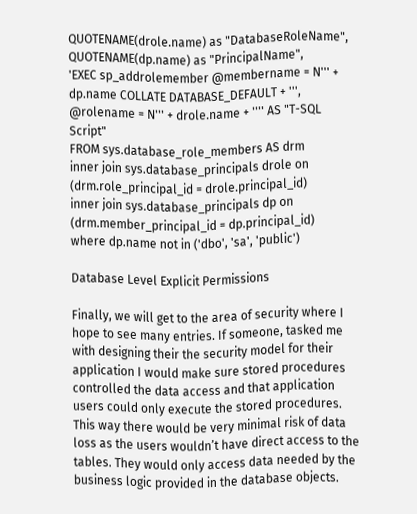QUOTENAME(drole.name) as "DatabaseRoleName",
QUOTENAME(dp.name) as "PrincipalName",
'EXEC sp_addrolemember @membername = N''' + dp.name COLLATE DATABASE_DEFAULT + ''', @rolename = N''' + drole.name + '''' AS "T-SQL Script"
FROM sys.database_role_members AS drm
inner join sys.database_principals drole on (drm.role_principal_id = drole.principal_id)
inner join sys.database_principals dp on (drm.member_principal_id = dp.principal_id)
where dp.name not in ('dbo', 'sa', 'public')

Database Level Explicit Permissions

Finally, we will get to the area of security where I hope to see many entries. If someone, tasked me with designing their the security model for their application I would make sure stored procedures controlled the data access and that application users could only execute the stored procedures. This way there would be very minimal risk of data loss as the users wouldn’t have direct access to the tables. They would only access data needed by the business logic provided in the database objects.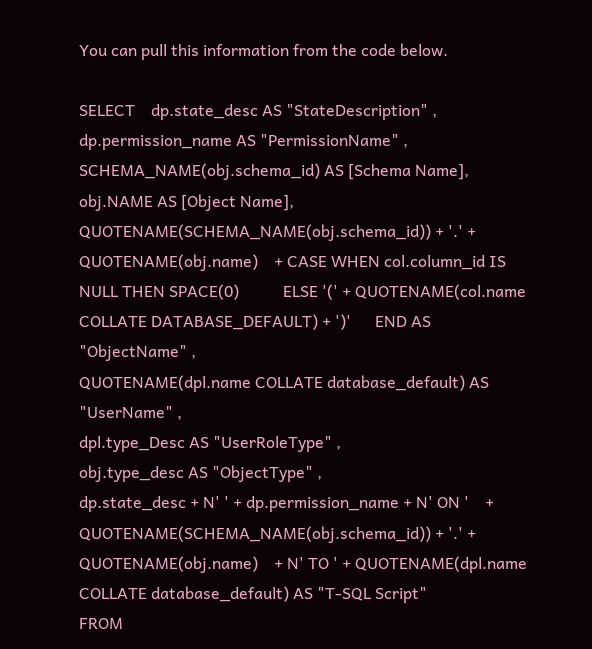You can pull this information from the code below.

SELECT    dp.state_desc AS "StateDescription" ,
dp.permission_name AS "PermissionName" ,
SCHEMA_NAME(obj.schema_id) AS [Schema Name],
obj.NAME AS [Object Name],
QUOTENAME(SCHEMA_NAME(obj.schema_id)) + '.' + QUOTENAME(obj.name)    + CASE WHEN col.column_id IS NULL THEN SPACE(0)           ELSE '(' + QUOTENAME(col.name COLLATE DATABASE_DEFAULT) + ')'      END AS "ObjectName" ,
QUOTENAME(dpl.name COLLATE database_default) AS "UserName" ,
dpl.type_Desc AS "UserRoleType" ,
obj.type_desc AS "ObjectType" ,
dp.state_desc + N' ' + dp.permission_name + N' ON '    + QUOTENAME(SCHEMA_NAME(obj.schema_id)) + '.' + QUOTENAME(obj.name)    + N' TO ' + QUOTENAME(dpl.name COLLATE database_default) AS "T-SQL Script"
FROM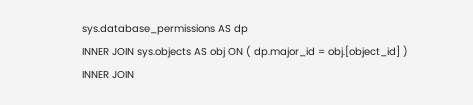sys.database_permissions AS dp
INNER JOIN sys.objects AS obj ON ( dp.major_id = obj.[object_id] )
INNER JOIN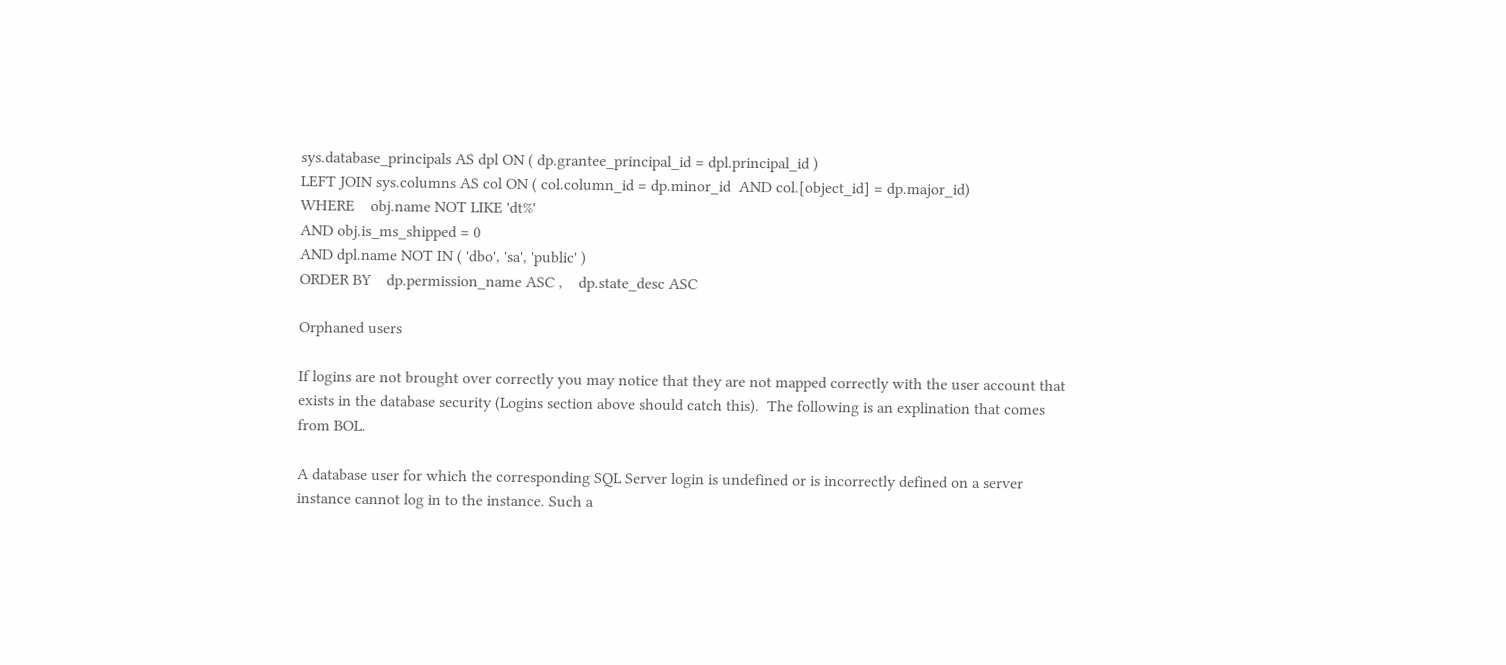sys.database_principals AS dpl ON ( dp.grantee_principal_id = dpl.principal_id )
LEFT JOIN sys.columns AS col ON ( col.column_id = dp.minor_id  AND col.[object_id] = dp.major_id)
WHERE    obj.name NOT LIKE 'dt%'
AND obj.is_ms_shipped = 0
AND dpl.name NOT IN ( 'dbo', 'sa', 'public' )
ORDER BY    dp.permission_name ASC ,    dp.state_desc ASC

Orphaned users

If logins are not brought over correctly you may notice that they are not mapped correctly with the user account that exists in the database security (Logins section above should catch this).  The following is an explination that comes from BOL.

A database user for which the corresponding SQL Server login is undefined or is incorrectly defined on a server instance cannot log in to the instance. Such a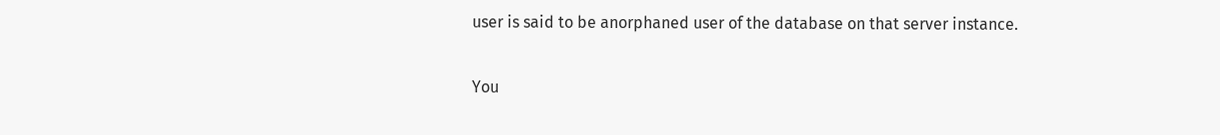user is said to be anorphaned user of the database on that server instance.

You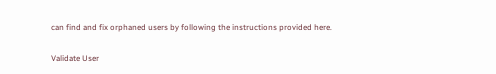can find and fix orphaned users by following the instructions provided here.

Validate User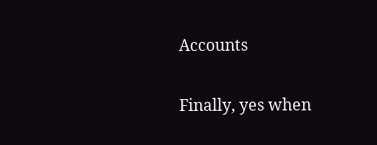Accounts

Finally, yes when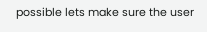possible lets make sure the user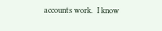accounts work.  I know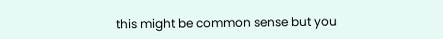this might be common sense but you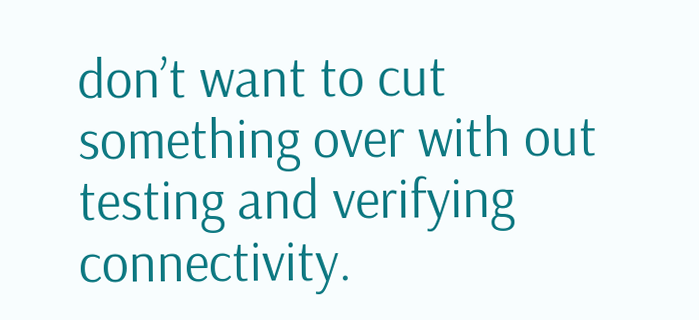don’t want to cut something over with out testing and verifying connectivity.